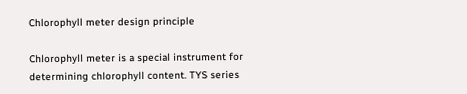Chlorophyll meter design principle

Chlorophyll meter is a special instrument for determining chlorophyll content. TYS series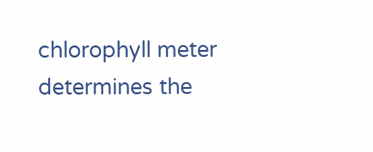chlorophyll meter determines the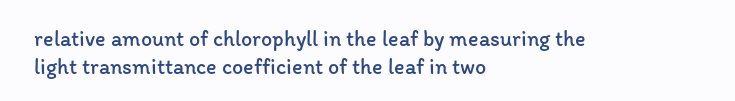relative amount of chlorophyll in the leaf by measuring the light transmittance coefficient of the leaf in two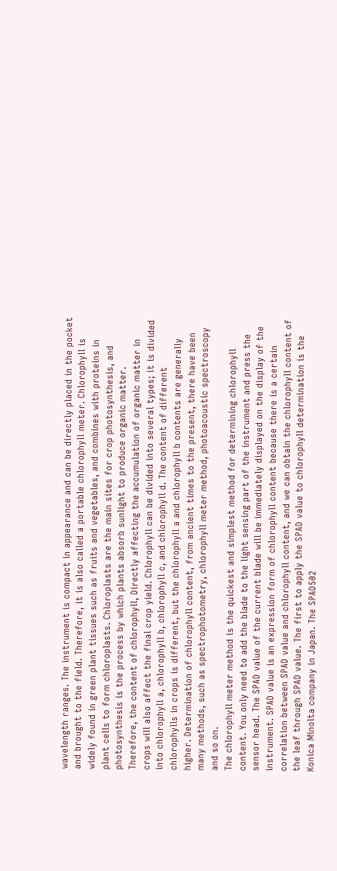wavelength ranges. The instrument is compact in appearance and can be directly placed in the pocket and brought to the field. Therefore, it is also called a portable chlorophyll meter. Chlorophyll is widely found in green plant tissues such as fruits and vegetables, and combines with proteins in plant cells to form chloroplasts. Chloroplasts are the main sites for crop photosynthesis, and photosynthesis is the process by which plants absorb sunlight to produce organic matter. Therefore, the content of chlorophyll, Directly affecting the accumulation of organic matter in crops will also affect the final crop yield. Chlorophyll can be divided into several types; it is divided into chlorophyll a, chlorophyll b, chlorophyll c, and chlorophyll d. The content of different chlorophylls in crops is different, but the chlorophyll a and chlorophyll b contents are generally higher. Determination of chlorophyll content, from ancient times to the present, there have been many methods, such as spectrophotometry, chlorophyll meter method, photoacoustic spectroscopy and so on.
The chlorophyll meter method is the quickest and simplest method for determining chlorophyll content. You only need to add the blade to the light sensing part of the instrument and press the sensor head. The SPAD value of the current blade will be immediately displayed on the display of the instrument. SPAD value is an expression form of chlorophyll content because there is a certain correlation between SPAD value and chlorophyll content, and we can obtain the chlorophyll content of the leaf through SPAD value. The first to apply the SPAD value to chlorophyll determination is the Konica Minolta company in Japan. The SPAD502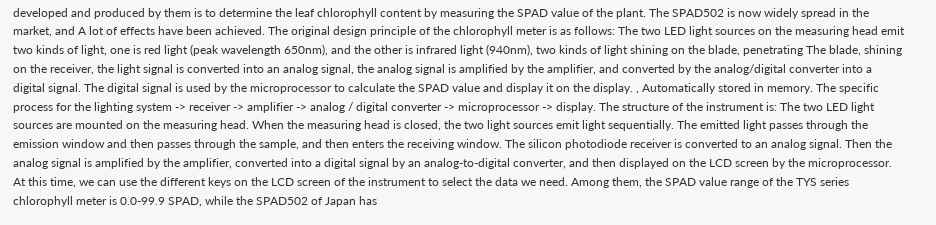developed and produced by them is to determine the leaf chlorophyll content by measuring the SPAD value of the plant. The SPAD502 is now widely spread in the market, and A lot of effects have been achieved. The original design principle of the chlorophyll meter is as follows: The two LED light sources on the measuring head emit two kinds of light, one is red light (peak wavelength 650nm), and the other is infrared light (940nm), two kinds of light shining on the blade, penetrating The blade, shining on the receiver, the light signal is converted into an analog signal, the analog signal is amplified by the amplifier, and converted by the analog/digital converter into a digital signal. The digital signal is used by the microprocessor to calculate the SPAD value and display it on the display. , Automatically stored in memory. The specific process for the lighting system -> receiver -> amplifier -> analog / digital converter -> microprocessor -> display. The structure of the instrument is: The two LED light sources are mounted on the measuring head. When the measuring head is closed, the two light sources emit light sequentially. The emitted light passes through the emission window and then passes through the sample, and then enters the receiving window. The silicon photodiode receiver is converted to an analog signal. Then the analog signal is amplified by the amplifier, converted into a digital signal by an analog-to-digital converter, and then displayed on the LCD screen by the microprocessor. At this time, we can use the different keys on the LCD screen of the instrument to select the data we need. Among them, the SPAD value range of the TYS series chlorophyll meter is 0.0-99.9 SPAD, while the SPAD502 of Japan has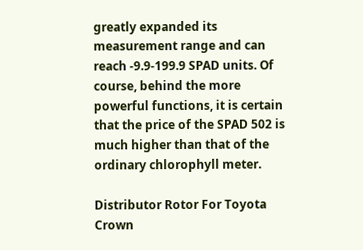greatly expanded its measurement range and can reach -9.9-199.9 SPAD units. Of course, behind the more powerful functions, it is certain that the price of the SPAD 502 is much higher than that of the ordinary chlorophyll meter.

Distributor Rotor For Toyota Crown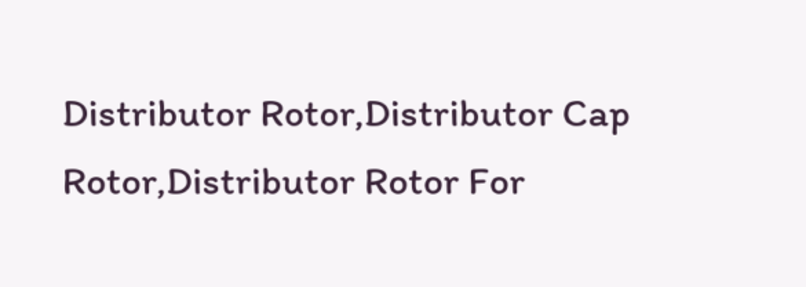Distributor Rotor,Distributor Cap Rotor,Distributor Rotor For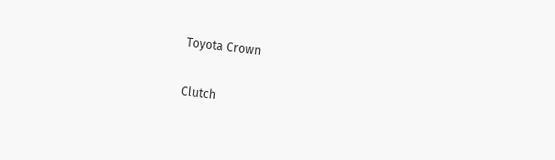Toyota Crown

Clutch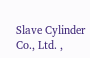Slave Cylinder Co., Ltd. ,